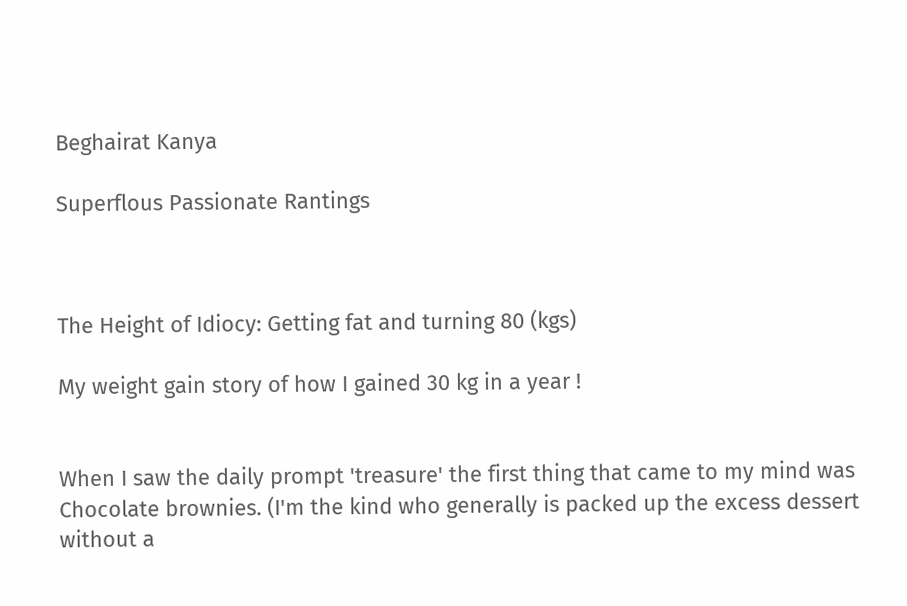Beghairat Kanya

Superflous Passionate Rantings



The Height of Idiocy: Getting fat and turning 80 (kgs)

My weight gain story of how I gained 30 kg in a year !


When I saw the daily prompt 'treasure' the first thing that came to my mind was Chocolate brownies. (I'm the kind who generally is packed up the excess dessert without a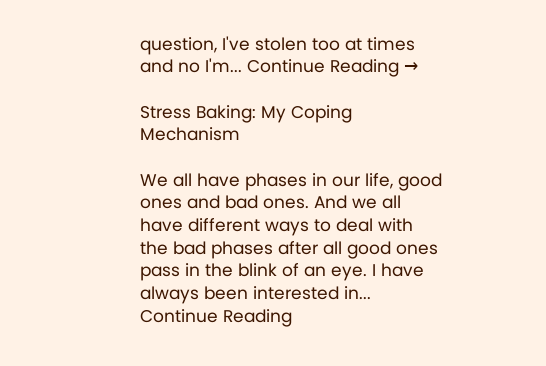question, I've stolen too at times and no I'm... Continue Reading →

Stress Baking: My Coping Mechanism

We all have phases in our life, good ones and bad ones. And we all have different ways to deal with the bad phases after all good ones pass in the blink of an eye. I have always been interested in... Continue Reading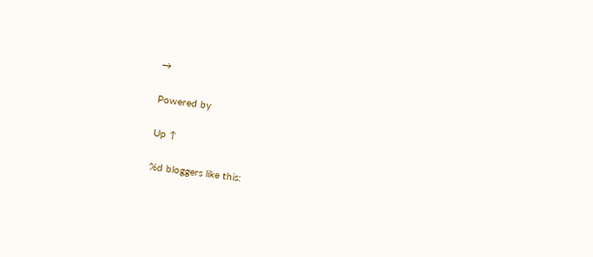→

Powered by

Up ↑

%d bloggers like this: